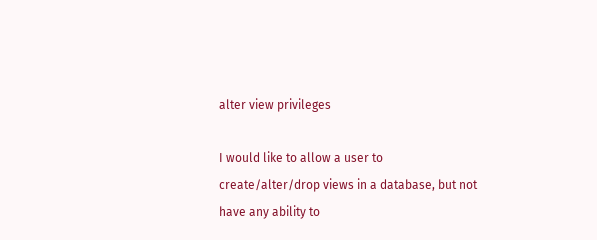alter view privileges

I would like to allow a user to create/alter/drop views in a database, but not have any ability to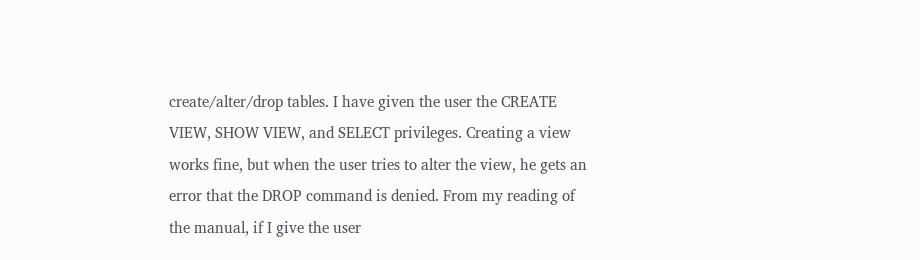create/alter/drop tables. I have given the user the CREATE VIEW, SHOW VIEW, and SELECT privileges. Creating a view works fine, but when the user tries to alter the view, he gets an error that the DROP command is denied. From my reading of the manual, if I give the user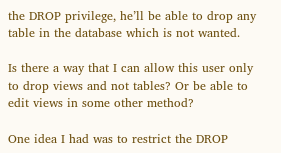the DROP privilege, he’ll be able to drop any table in the database which is not wanted.

Is there a way that I can allow this user only to drop views and not tables? Or be able to edit views in some other method?

One idea I had was to restrict the DROP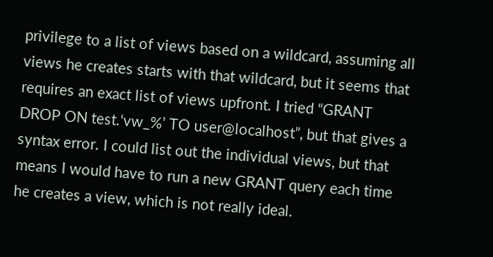privilege to a list of views based on a wildcard, assuming all views he creates starts with that wildcard, but it seems that requires an exact list of views upfront. I tried “GRANT DROP ON test.‘vw_%’ TO user@localhost”, but that gives a syntax error. I could list out the individual views, but that means I would have to run a new GRANT query each time he creates a view, which is not really ideal.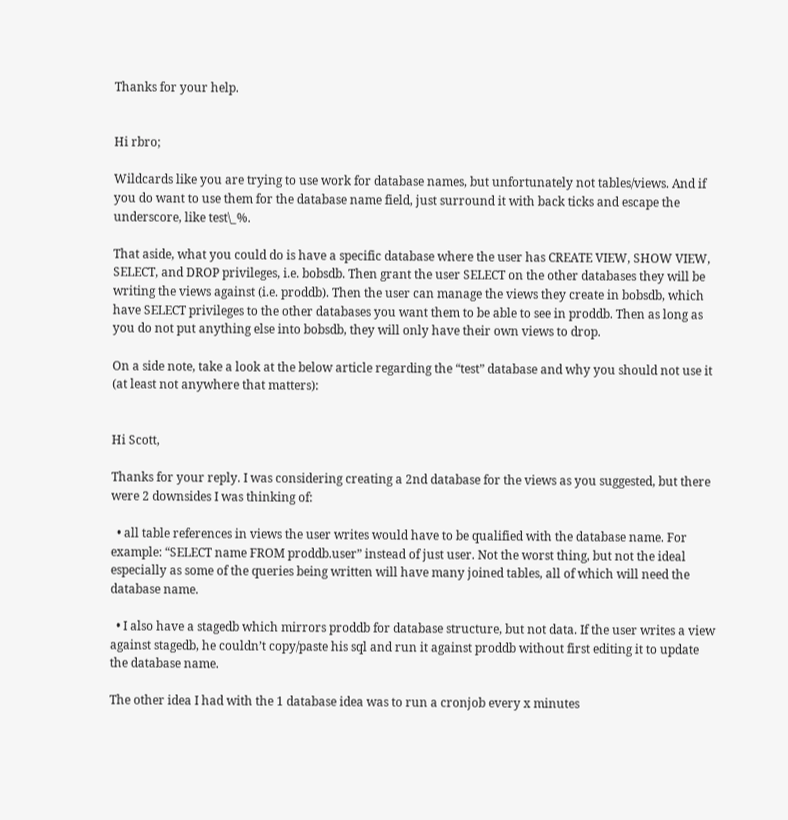Thanks for your help.


Hi rbro;

Wildcards like you are trying to use work for database names, but unfortunately not tables/views. And if you do want to use them for the database name field, just surround it with back ticks and escape the underscore, like test\_%.

That aside, what you could do is have a specific database where the user has CREATE VIEW, SHOW VIEW, SELECT, and DROP privileges, i.e. bobsdb. Then grant the user SELECT on the other databases they will be writing the views against (i.e. proddb). Then the user can manage the views they create in bobsdb, which have SELECT privileges to the other databases you want them to be able to see in proddb. Then as long as you do not put anything else into bobsdb, they will only have their own views to drop.

On a side note, take a look at the below article regarding the “test” database and why you should not use it (at least not anywhere that matters):


Hi Scott,

Thanks for your reply. I was considering creating a 2nd database for the views as you suggested, but there were 2 downsides I was thinking of:

  • all table references in views the user writes would have to be qualified with the database name. For example: “SELECT name FROM proddb.user” instead of just user. Not the worst thing, but not the ideal especially as some of the queries being written will have many joined tables, all of which will need the database name.

  • I also have a stagedb which mirrors proddb for database structure, but not data. If the user writes a view against stagedb, he couldn’t copy/paste his sql and run it against proddb without first editing it to update the database name.

The other idea I had with the 1 database idea was to run a cronjob every x minutes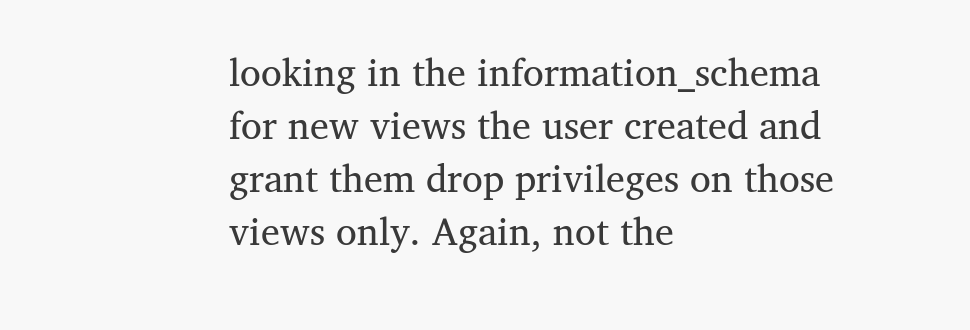looking in the information_schema for new views the user created and grant them drop privileges on those views only. Again, not the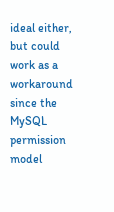ideal either, but could work as a workaround since the MySQL permission model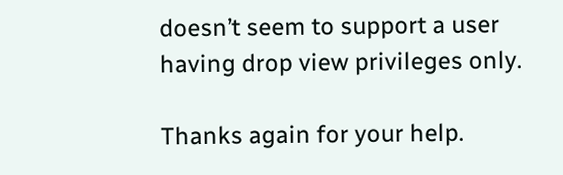doesn’t seem to support a user having drop view privileges only.

Thanks again for your help.